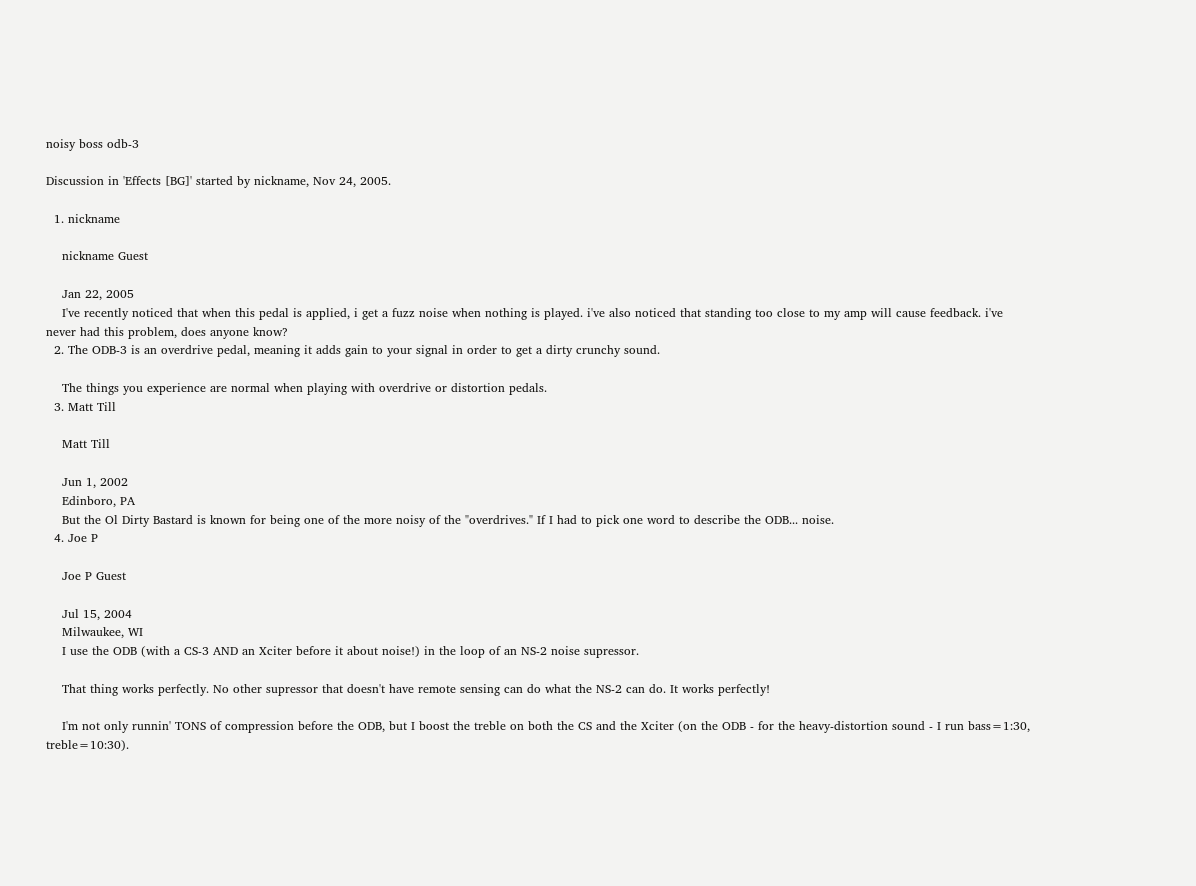noisy boss odb-3

Discussion in 'Effects [BG]' started by nickname, Nov 24, 2005.

  1. nickname

    nickname Guest

    Jan 22, 2005
    I've recently noticed that when this pedal is applied, i get a fuzz noise when nothing is played. i've also noticed that standing too close to my amp will cause feedback. i've never had this problem, does anyone know?
  2. The ODB-3 is an overdrive pedal, meaning it adds gain to your signal in order to get a dirty crunchy sound.

    The things you experience are normal when playing with overdrive or distortion pedals.
  3. Matt Till

    Matt Till

    Jun 1, 2002
    Edinboro, PA
    But the Ol Dirty Bastard is known for being one of the more noisy of the "overdrives." If I had to pick one word to describe the ODB... noise.
  4. Joe P

    Joe P Guest

    Jul 15, 2004
    Milwaukee, WI
    I use the ODB (with a CS-3 AND an Xciter before it about noise!) in the loop of an NS-2 noise supressor.

    That thing works perfectly. No other supressor that doesn't have remote sensing can do what the NS-2 can do. It works perfectly!

    I'm not only runnin' TONS of compression before the ODB, but I boost the treble on both the CS and the Xciter (on the ODB - for the heavy-distortion sound - I run bass=1:30, treble=10:30).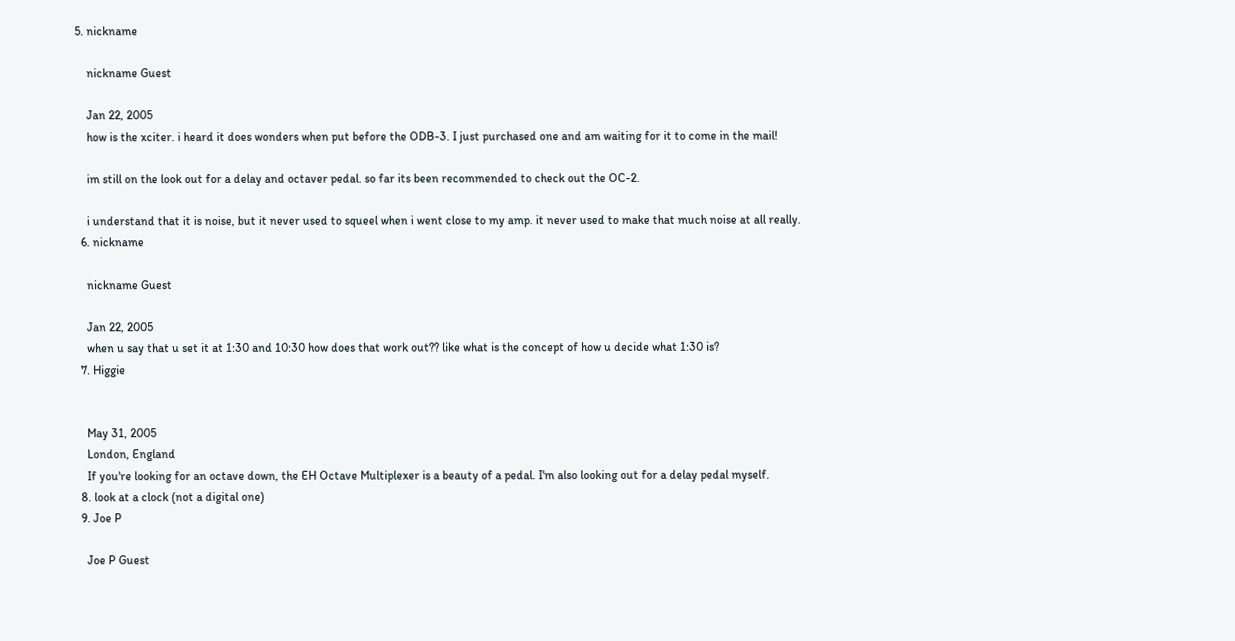5. nickname

    nickname Guest

    Jan 22, 2005
    how is the xciter. i heard it does wonders when put before the ODB-3. I just purchased one and am waiting for it to come in the mail!

    im still on the look out for a delay and octaver pedal. so far its been recommended to check out the OC-2.

    i understand that it is noise, but it never used to squeel when i went close to my amp. it never used to make that much noise at all really.
  6. nickname

    nickname Guest

    Jan 22, 2005
    when u say that u set it at 1:30 and 10:30 how does that work out?? like what is the concept of how u decide what 1:30 is?
  7. Higgie


    May 31, 2005
    London, England
    If you're looking for an octave down, the EH Octave Multiplexer is a beauty of a pedal. I'm also looking out for a delay pedal myself.
  8. look at a clock (not a digital one)
  9. Joe P

    Joe P Guest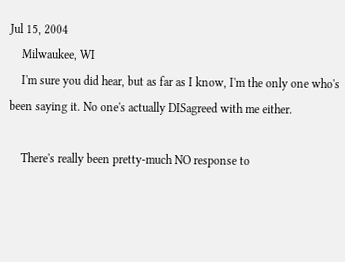Jul 15, 2004
    Milwaukee, WI
    I'm sure you did hear, but as far as I know, I'm the only one who's been saying it. No one's actually DISagreed with me either.

    There's really been pretty-much NO response to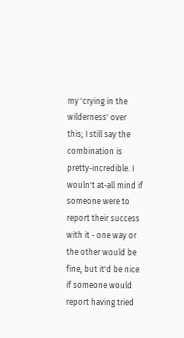my 'crying in the wilderness' over this; I still say the combination is pretty-incredible. I wouln't at-all mind if someone were to report their success with it - one way or the other would be fine, but it'd be nice if someone would report having tried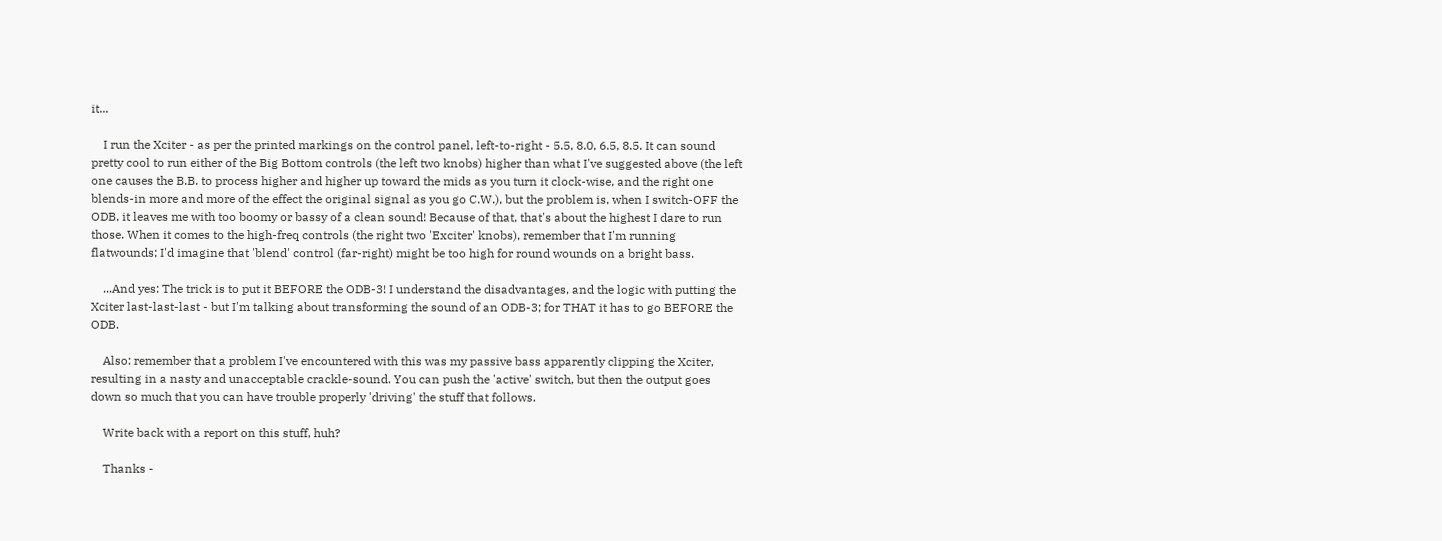it...

    I run the Xciter - as per the printed markings on the control panel, left-to-right - 5.5, 8.0, 6.5, 8.5. It can sound pretty cool to run either of the Big Bottom controls (the left two knobs) higher than what I've suggested above (the left one causes the B.B. to process higher and higher up toward the mids as you turn it clock-wise, and the right one blends-in more and more of the effect the original signal as you go C.W.), but the problem is, when I switch-OFF the ODB, it leaves me with too boomy or bassy of a clean sound! Because of that, that's about the highest I dare to run those. When it comes to the high-freq controls (the right two 'Exciter' knobs), remember that I'm running flatwounds; I'd imagine that 'blend' control (far-right) might be too high for round wounds on a bright bass.

    ...And yes: The trick is to put it BEFORE the ODB-3! I understand the disadvantages, and the logic with putting the Xciter last-last-last - but I'm talking about transforming the sound of an ODB-3; for THAT it has to go BEFORE the ODB.

    Also: remember that a problem I've encountered with this was my passive bass apparently clipping the Xciter, resulting in a nasty and unacceptable crackle-sound. You can push the 'active' switch, but then the output goes down so much that you can have trouble properly 'driving' the stuff that follows.

    Write back with a report on this stuff, huh?

    Thanks -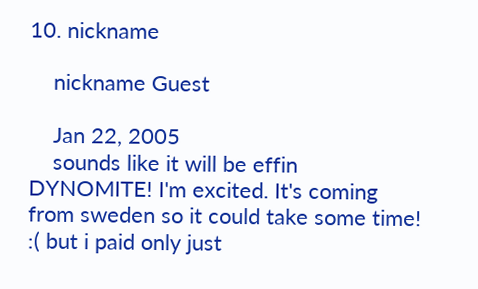10. nickname

    nickname Guest

    Jan 22, 2005
    sounds like it will be effin DYNOMITE! I'm excited. It's coming from sweden so it could take some time! :( but i paid only just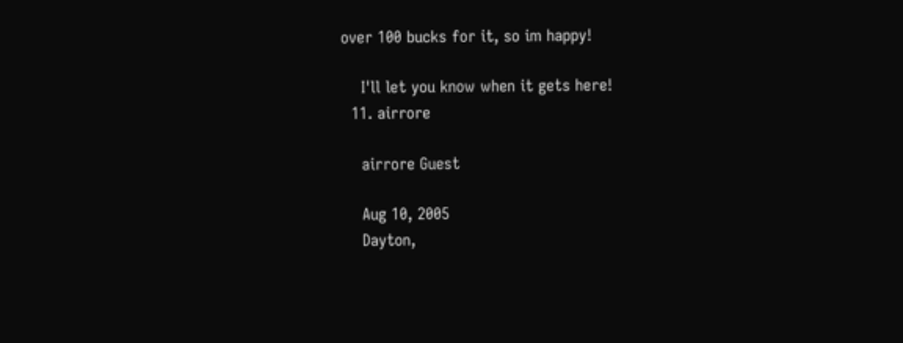over 100 bucks for it, so im happy!

    I'll let you know when it gets here!
  11. airrore

    airrore Guest

    Aug 10, 2005
    Dayton,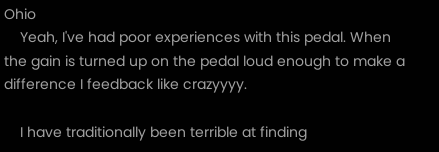Ohio
    Yeah, I've had poor experiences with this pedal. When the gain is turned up on the pedal loud enough to make a difference I feedback like crazyyyy.

    I have traditionally been terrible at finding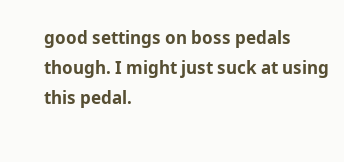good settings on boss pedals though. I might just suck at using this pedal.